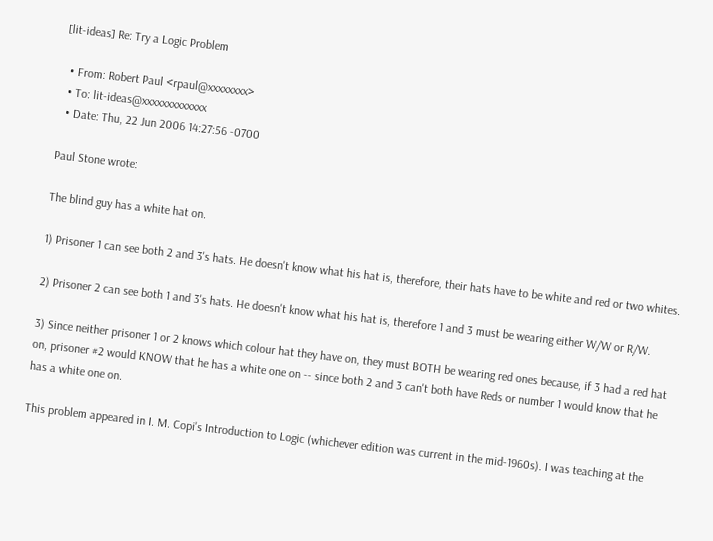[lit-ideas] Re: Try a Logic Problem

  • From: Robert Paul <rpaul@xxxxxxxx>
  • To: lit-ideas@xxxxxxxxxxxxx
  • Date: Thu, 22 Jun 2006 14:27:56 -0700

Paul Stone wrote:

The blind guy has a white hat on.

1) Prisoner 1 can see both 2 and 3's hats. He doesn't know what his hat is, therefore, their hats have to be white and red or two whites.

2) Prisoner 2 can see both 1 and 3's hats. He doesn't know what his hat is, therefore 1 and 3 must be wearing either W/W or R/W.

3) Since neither prisoner 1 or 2 knows which colour hat they have on, they must BOTH be wearing red ones because, if 3 had a red hat on, prisoner #2 would KNOW that he has a white one on -- since both 2 and 3 can't both have Reds or number 1 would know that he has a white one on.

This problem appeared in I. M. Copi's Introduction to Logic (whichever edition was current in the mid-1960s). I was teaching at the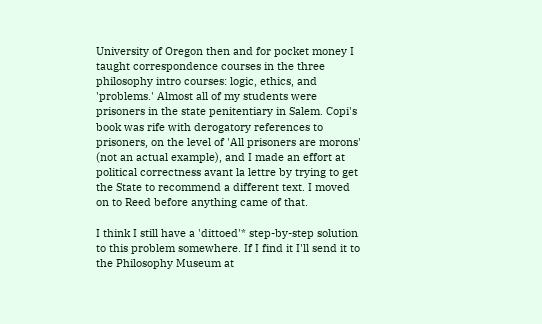University of Oregon then and for pocket money I taught correspondence courses in the three philosophy intro courses: logic, ethics, and 'problems.' Almost all of my students were prisoners in the state penitentiary in Salem. Copi's book was rife with derogatory references to prisoners, on the level of 'All prisoners are morons' (not an actual example), and I made an effort at political correctness avant la lettre by trying to get the State to recommend a different text. I moved on to Reed before anything came of that.

I think I still have a 'dittoed'* step-by-step solution to this problem somewhere. If I find it I'll send it to the Philosophy Museum at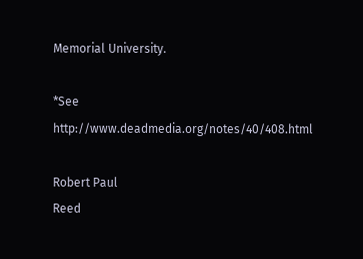Memorial University.

*See http://www.deadmedia.org/notes/40/408.html

Robert Paul
Reed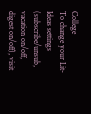College
To change your Lit-Ideas settings (subscribe/unsub, vacation on/off,
digest on/off), visit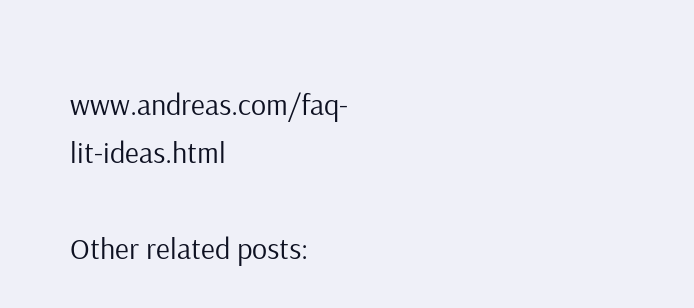www.andreas.com/faq-lit-ideas.html

Other related posts: